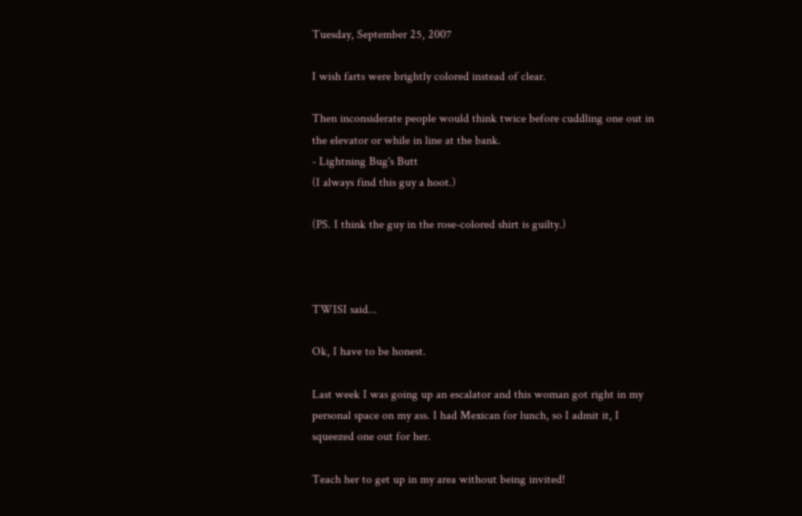Tuesday, September 25, 2007

I wish farts were brightly colored instead of clear.

Then inconsiderate people would think twice before cuddling one out in the elevator or while in line at the bank.
- Lightning Bug's Butt
(I always find this guy a hoot.)

(PS. I think the guy in the rose-colored shirt is guilty.)



TWISI said...

Ok, I have to be honest.

Last week I was going up an escalator and this woman got right in my personal space on my ass. I had Mexican for lunch, so I admit it, I squeezed one out for her.

Teach her to get up in my area without being invited!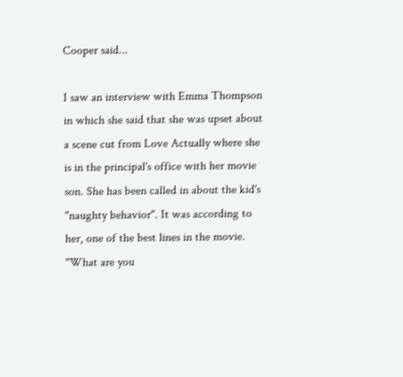Cooper said...

I saw an interview with Emma Thompson in which she said that she was upset about a scene cut from Love Actually where she is in the principal's office with her movie son. She has been called in about the kid's "naughty behavior". It was according to her, one of the best lines in the movie. "What are you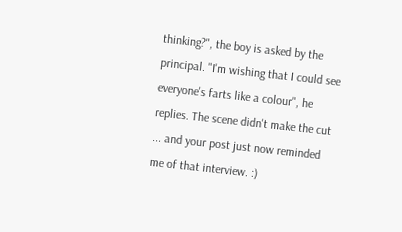thinking?", the boy is asked by the principal. "I'm wishing that I could see everyone's farts like a colour", he replies. The scene didn't make the cut ... and your post just now reminded me of that interview. :)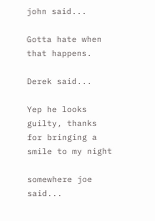john said...

Gotta hate when that happens.

Derek said...

Yep he looks guilty, thanks for bringing a smile to my night

somewhere joe said...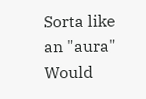Sorta like an "aura" Would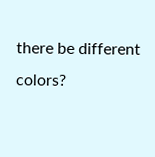there be different colors?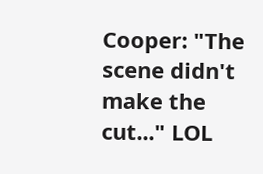Cooper: "The scene didn't make the cut..." LOL